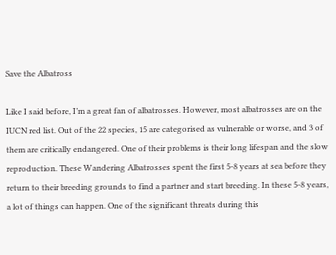Save the Albatross

Like I said before, I’m a great fan of albatrosses. However, most albatrosses are on the IUCN red list. Out of the 22 species, 15 are categorised as vulnerable or worse, and 3 of them are critically endangered. One of their problems is their long lifespan and the slow reproduction. These Wandering Albatrosses spent the first 5-8 years at sea before they return to their breeding grounds to find a partner and start breeding. In these 5-8 years, a lot of things can happen. One of the significant threats during this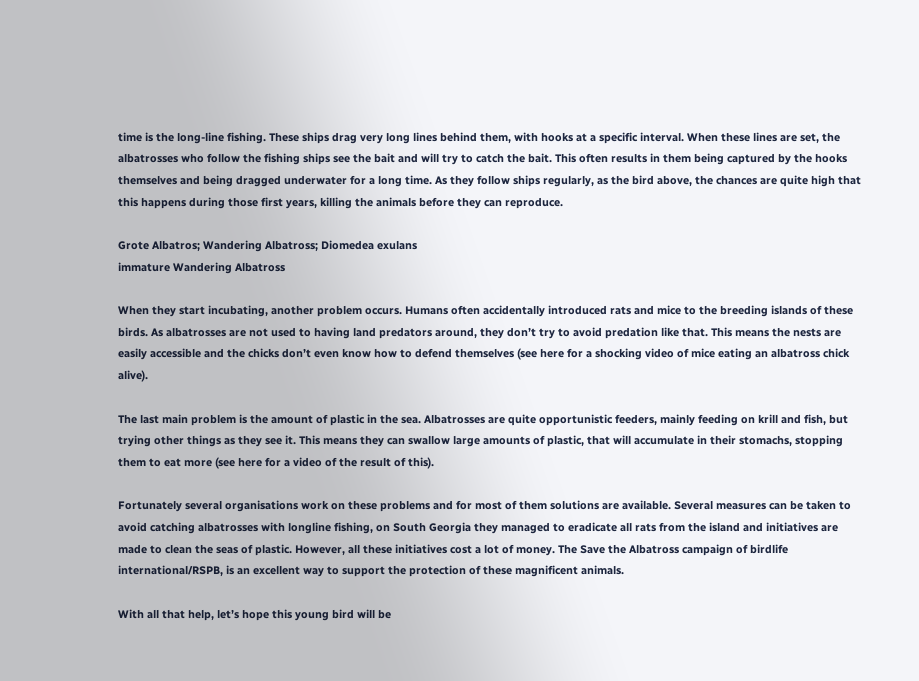time is the long-line fishing. These ships drag very long lines behind them, with hooks at a specific interval. When these lines are set, the albatrosses who follow the fishing ships see the bait and will try to catch the bait. This often results in them being captured by the hooks themselves and being dragged underwater for a long time. As they follow ships regularly, as the bird above, the chances are quite high that this happens during those first years, killing the animals before they can reproduce.

Grote Albatros; Wandering Albatross; Diomedea exulans
immature Wandering Albatross

When they start incubating, another problem occurs. Humans often accidentally introduced rats and mice to the breeding islands of these birds. As albatrosses are not used to having land predators around, they don’t try to avoid predation like that. This means the nests are easily accessible and the chicks don’t even know how to defend themselves (see here for a shocking video of mice eating an albatross chick alive).

The last main problem is the amount of plastic in the sea. Albatrosses are quite opportunistic feeders, mainly feeding on krill and fish, but trying other things as they see it. This means they can swallow large amounts of plastic, that will accumulate in their stomachs, stopping them to eat more (see here for a video of the result of this).

Fortunately several organisations work on these problems and for most of them solutions are available. Several measures can be taken to avoid catching albatrosses with longline fishing, on South Georgia they managed to eradicate all rats from the island and initiatives are made to clean the seas of plastic. However, all these initiatives cost a lot of money. The Save the Albatross campaign of birdlife international/RSPB, is an excellent way to support the protection of these magnificent animals.

With all that help, let’s hope this young bird will be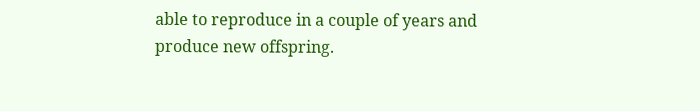able to reproduce in a couple of years and produce new offspring.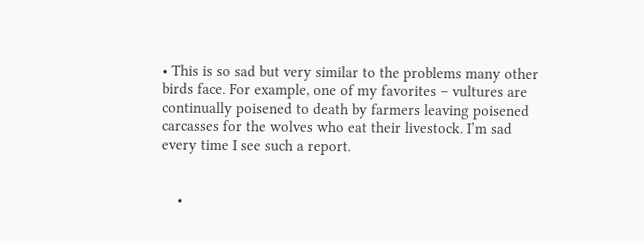• This is so sad but very similar to the problems many other birds face. For example, one of my favorites – vultures are continually poisened to death by farmers leaving poisened carcasses for the wolves who eat their livestock. I’m sad every time I see such a report.


    •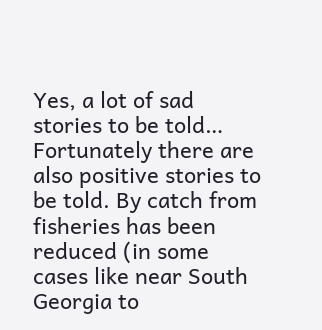Yes, a lot of sad stories to be told… Fortunately there are also positive stories to be told. By catch from fisheries has been reduced (in some cases like near South Georgia to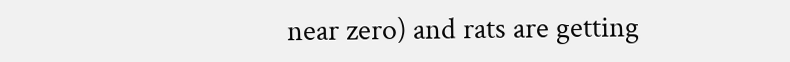near zero) and rats are getting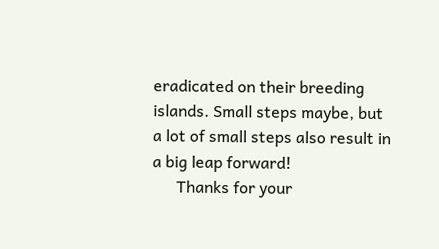eradicated on their breeding islands. Small steps maybe, but a lot of small steps also result in a big leap forward!
      Thanks for your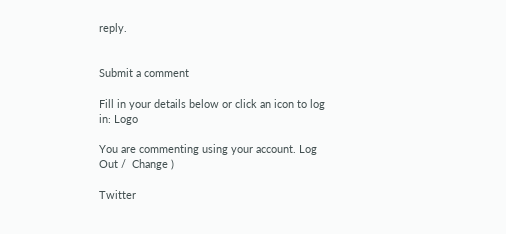reply.


Submit a comment

Fill in your details below or click an icon to log in: Logo

You are commenting using your account. Log Out /  Change )

Twitter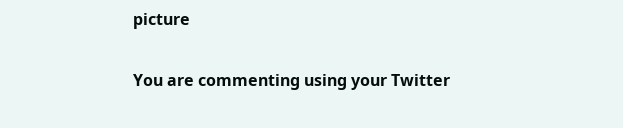picture

You are commenting using your Twitter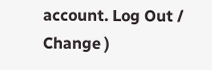account. Log Out /  Change )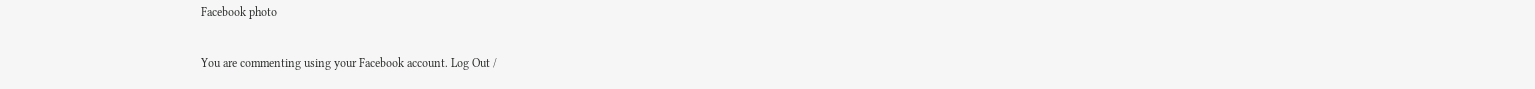Facebook photo

You are commenting using your Facebook account. Log Out /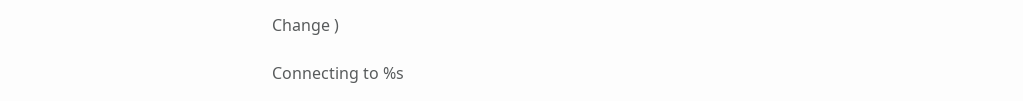Change )

Connecting to %s